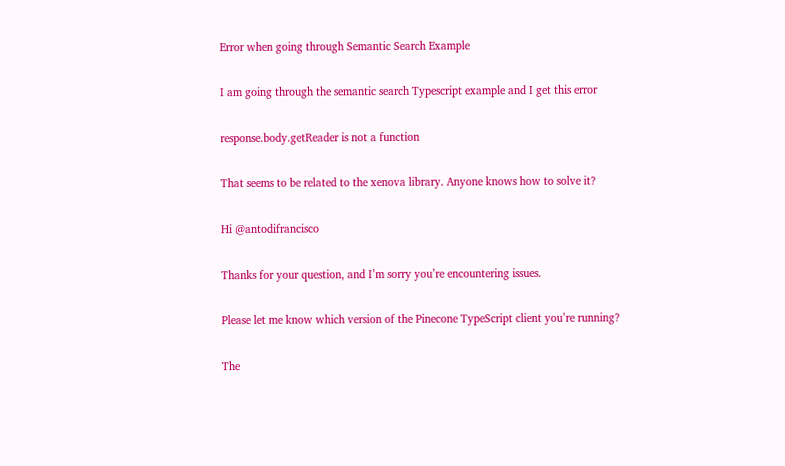Error when going through Semantic Search Example

I am going through the semantic search Typescript example and I get this error

response.body.getReader is not a function

That seems to be related to the xenova library. Anyone knows how to solve it?

Hi @antodifrancisco

Thanks for your question, and I’m sorry you’re encountering issues.

Please let me know which version of the Pinecone TypeScript client you’re running?

The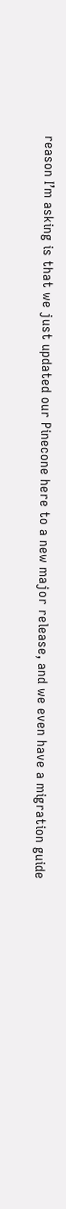reason I’m asking is that we just updated our Pinecone here to a new major release, and we even have a migration guide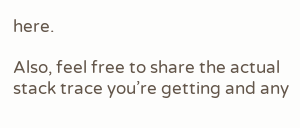here.

Also, feel free to share the actual stack trace you’re getting and any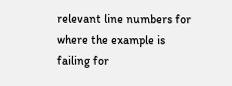relevant line numbers for where the example is failing for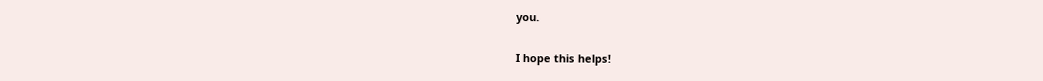you.

I hope this helps!